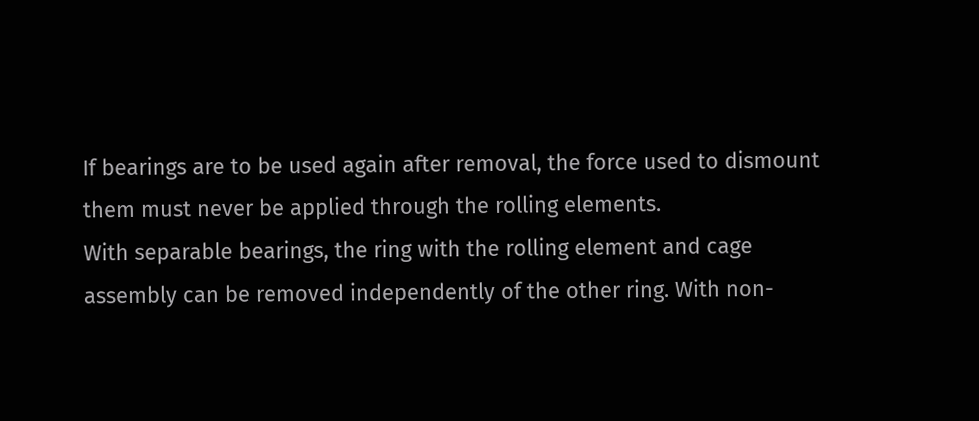If bearings are to be used again after removal, the force used to dismount them must never be applied through the rolling elements.
With separable bearings, the ring with the rolling element and cage assembly can be removed independently of the other ring. With non-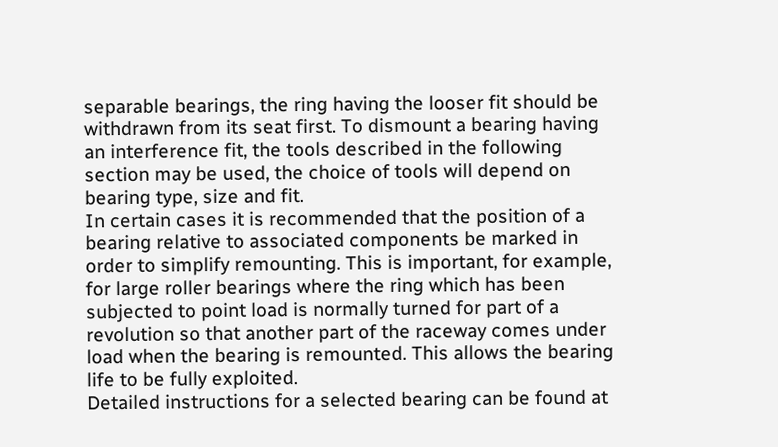separable bearings, the ring having the looser fit should be withdrawn from its seat first. To dismount a bearing having an interference fit, the tools described in the following section may be used, the choice of tools will depend on bearing type, size and fit.
In certain cases it is recommended that the position of a bearing relative to associated components be marked in order to simplify remounting. This is important, for example, for large roller bearings where the ring which has been subjected to point load is normally turned for part of a revolution so that another part of the raceway comes under load when the bearing is remounted. This allows the bearing life to be fully exploited.
Detailed instructions for a selected bearing can be found at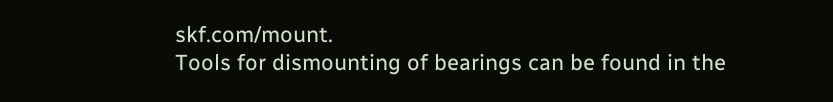skf.com/mount.
Tools for dismounting of bearings can be found in the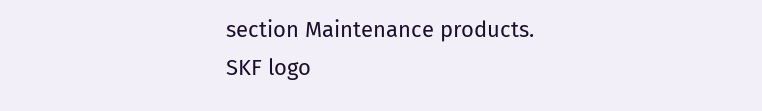section Maintenance products.
SKF logo